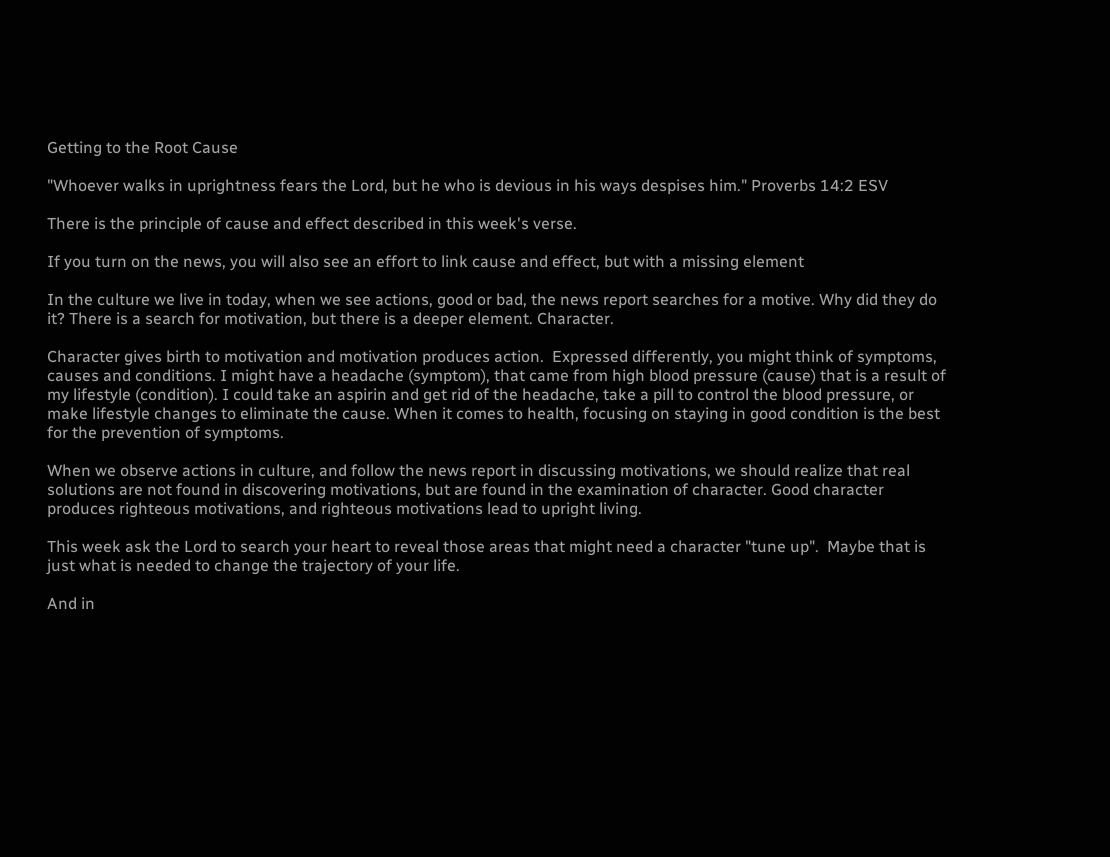Getting to the Root Cause

"Whoever walks in uprightness fears the Lord, but he who is devious in his ways despises him." Proverbs 14:2 ESV

There is the principle of cause and effect described in this week's verse.

If you turn on the news, you will also see an effort to link cause and effect, but with a missing element

In the culture we live in today, when we see actions, good or bad, the news report searches for a motive. Why did they do it? There is a search for motivation, but there is a deeper element. Character.

Character gives birth to motivation and motivation produces action.  Expressed differently, you might think of symptoms, causes and conditions. I might have a headache (symptom), that came from high blood pressure (cause) that is a result of my lifestyle (condition). I could take an aspirin and get rid of the headache, take a pill to control the blood pressure, or make lifestyle changes to eliminate the cause. When it comes to health, focusing on staying in good condition is the best for the prevention of symptoms.

When we observe actions in culture, and follow the news report in discussing motivations, we should realize that real solutions are not found in discovering motivations, but are found in the examination of character. Good character produces righteous motivations, and righteous motivations lead to upright living.

This week ask the Lord to search your heart to reveal those areas that might need a character "tune up".  Maybe that is just what is needed to change the trajectory of your life.

And in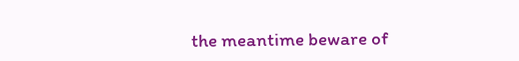the meantime beware of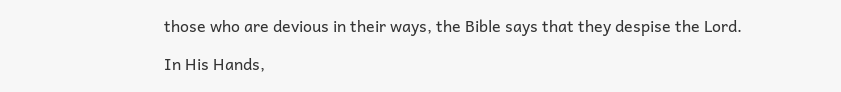those who are devious in their ways, the Bible says that they despise the Lord.

In His Hands,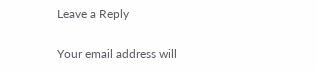Leave a Reply

Your email address will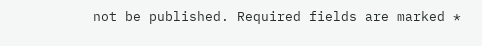not be published. Required fields are marked *